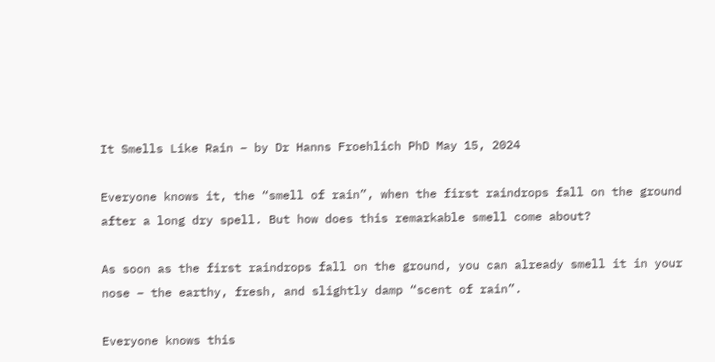It Smells Like Rain – by Dr Hanns Froehlich PhD May 15, 2024

Everyone knows it, the “smell of rain”, when the first raindrops fall on the ground after a long dry spell. But how does this remarkable smell come about?

As soon as the first raindrops fall on the ground, you can already smell it in your nose – the earthy, fresh, and slightly damp “scent of rain”.

Everyone knows this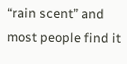“rain scent” and most people find it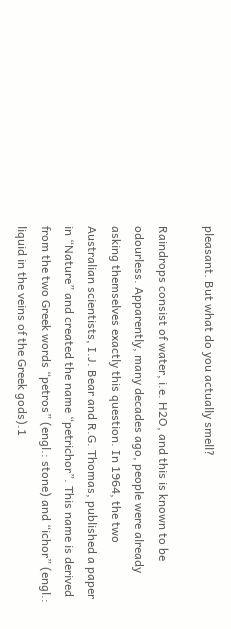pleasant. But what do you actually smell?

Raindrops consist of water, i.e. H2O, and this is known to be odourless. Apparently, many decades ago, people were already asking themselves exactly this question. In 1964, the two Australian scientists, I.J. Bear and R.G. Thomas, published a paper in “Nature” and created the name “petrichor”. This name is derived from the two Greek words “petros” (engl.: stone) and “ichor” (engl.: liquid in the veins of the Greek gods).1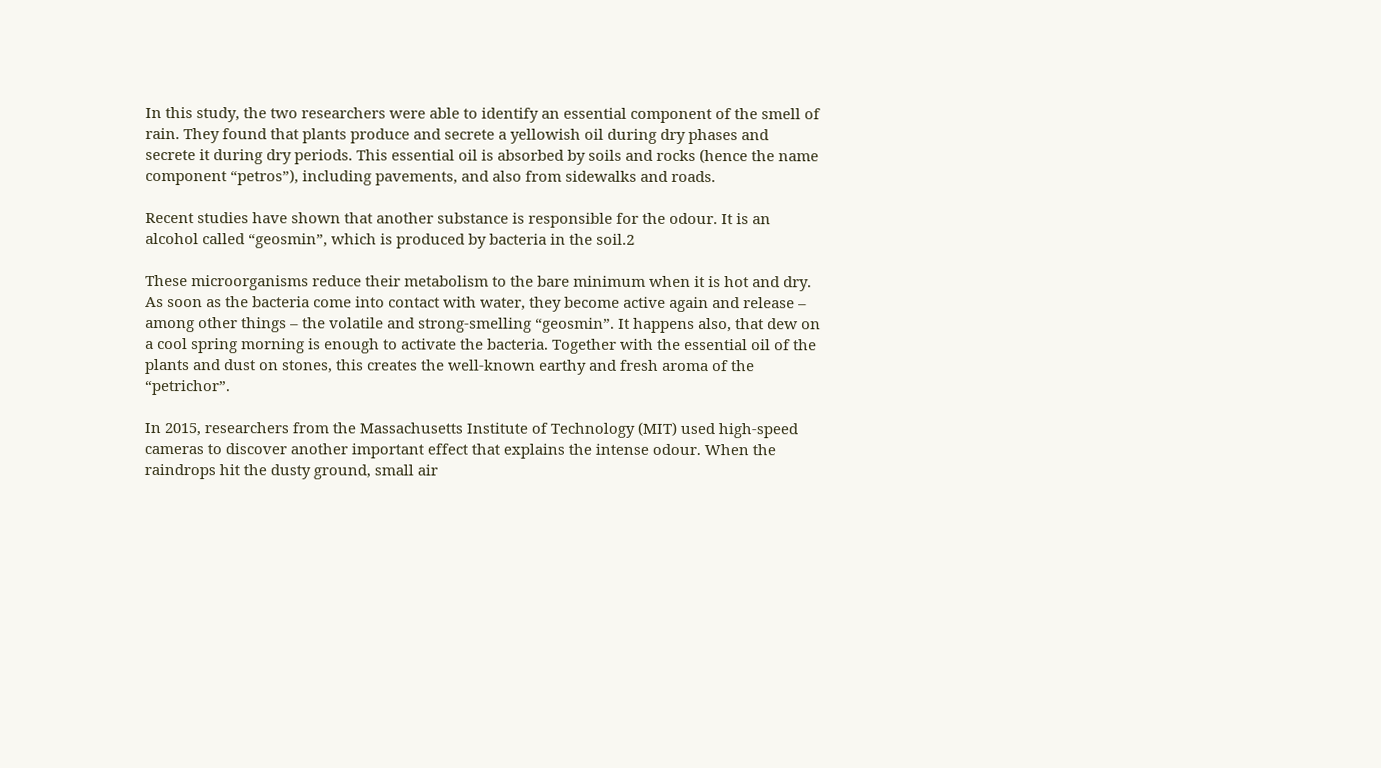In this study, the two researchers were able to identify an essential component of the smell of rain. They found that plants produce and secrete a yellowish oil during dry phases and secrete it during dry periods. This essential oil is absorbed by soils and rocks (hence the name component “petros”), including pavements, and also from sidewalks and roads.

Recent studies have shown that another substance is responsible for the odour. It is an alcohol called “geosmin”, which is produced by bacteria in the soil.2

These microorganisms reduce their metabolism to the bare minimum when it is hot and dry. As soon as the bacteria come into contact with water, they become active again and release – among other things – the volatile and strong-smelling “geosmin”. It happens also, that dew on a cool spring morning is enough to activate the bacteria. Together with the essential oil of the plants and dust on stones, this creates the well-known earthy and fresh aroma of the “petrichor”.

In 2015, researchers from the Massachusetts Institute of Technology (MIT) used high-speed cameras to discover another important effect that explains the intense odour. When the raindrops hit the dusty ground, small air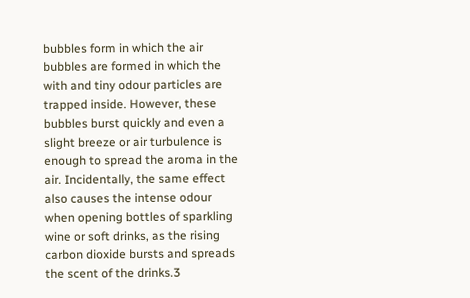bubbles form in which the air bubbles are formed in which the with and tiny odour particles are trapped inside. However, these bubbles burst quickly and even a slight breeze or air turbulence is enough to spread the aroma in the air. Incidentally, the same effect also causes the intense odour when opening bottles of sparkling wine or soft drinks, as the rising carbon dioxide bursts and spreads the scent of the drinks.3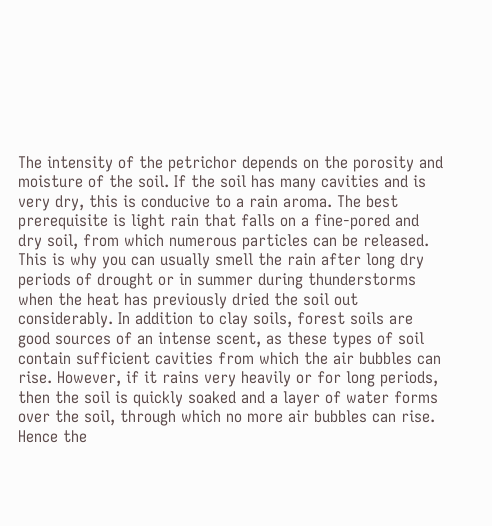The intensity of the petrichor depends on the porosity and moisture of the soil. If the soil has many cavities and is very dry, this is conducive to a rain aroma. The best prerequisite is light rain that falls on a fine-pored and dry soil, from which numerous particles can be released. This is why you can usually smell the rain after long dry periods of drought or in summer during thunderstorms when the heat has previously dried the soil out considerably. In addition to clay soils, forest soils are good sources of an intense scent, as these types of soil contain sufficient cavities from which the air bubbles can rise. However, if it rains very heavily or for long periods, then the soil is quickly soaked and a layer of water forms over the soil, through which no more air bubbles can rise. Hence the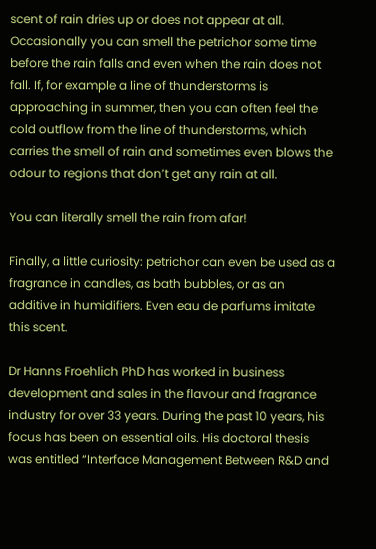scent of rain dries up or does not appear at all. Occasionally you can smell the petrichor some time before the rain falls and even when the rain does not fall. If, for example a line of thunderstorms is approaching in summer, then you can often feel the cold outflow from the line of thunderstorms, which carries the smell of rain and sometimes even blows the odour to regions that don’t get any rain at all.

You can literally smell the rain from afar!

Finally, a little curiosity: petrichor can even be used as a fragrance in candles, as bath bubbles, or as an additive in humidifiers. Even eau de parfums imitate this scent.

Dr Hanns Froehlich PhD has worked in business development and sales in the flavour and fragrance industry for over 33 years. During the past 10 years, his focus has been on essential oils. His doctoral thesis was entitled “Interface Management Between R&D and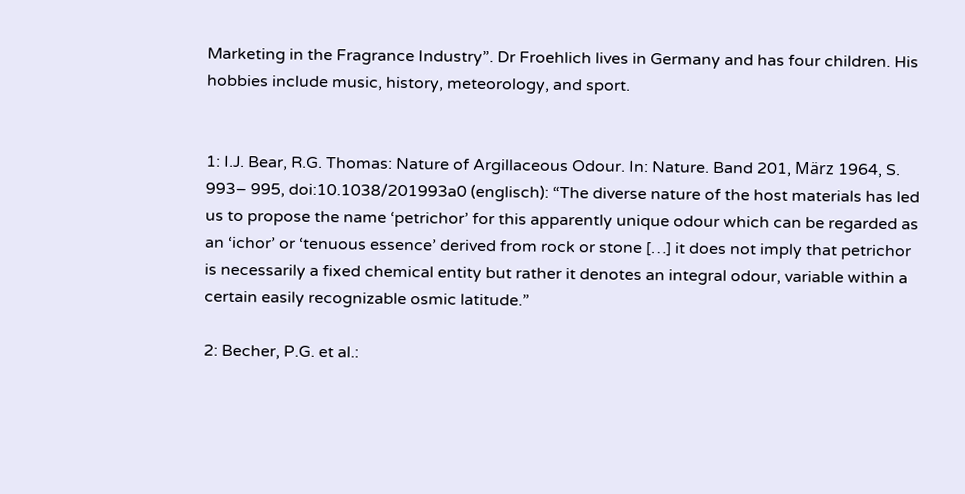Marketing in the Fragrance Industry”. Dr Froehlich lives in Germany and has four children. His hobbies include music, history, meteorology, and sport.


1: I.J. Bear, R.G. Thomas: Nature of Argillaceous Odour. In: Nature. Band 201, März 1964, S. 993– 995, doi:10.1038/201993a0 (englisch): “The diverse nature of the host materials has led us to propose the name ‘petrichor’ for this apparently unique odour which can be regarded as an ‘ichor’ or ‘tenuous essence’ derived from rock or stone […] it does not imply that petrichor is necessarily a fixed chemical entity but rather it denotes an integral odour, variable within a certain easily recognizable osmic latitude.”

2: Becher, P.G. et al.: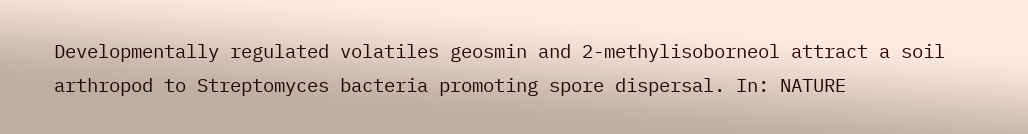Developmentally regulated volatiles geosmin and 2-methylisoborneol attract a soil arthropod to Streptomyces bacteria promoting spore dispersal. In: NATURE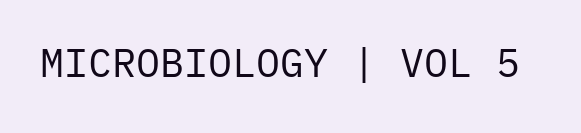MICROBIOLOGY | VOL 5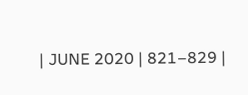| JUNE 2020 | 821–829 |